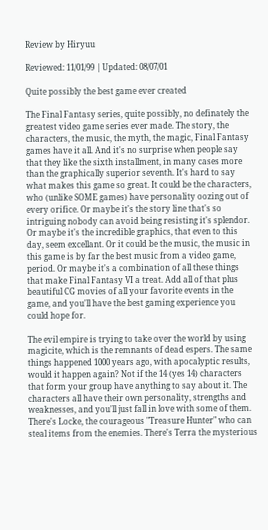Review by Hiryuu

Reviewed: 11/01/99 | Updated: 08/07/01

Quite possibly the best game ever created

The Final Fantasy series, quite possibly, no definately the greatest video game series ever made. The story, the characters, the music, the myth, the magic, Final Fantasy games have it all. And it's no surprise when people say that they like the sixth installment, in many cases more than the graphically superior seventh. It's hard to say what makes this game so great. It could be the characters, who (unlike SOME games) have personality oozing out of every orifice. Or maybe it's the story line that's so intriguing nobody can avoid being resisting it's splendor. Or maybe it's the incredible graphics, that even to this day, seem excellant. Or it could be the music, the music in this game is by far the best music from a video game, period. Or maybe it's a combination of all these things that make Final Fantasy VI a treat. Add all of that plus beautiful CG movies of all your favorite events in the game, and you'll have the best gaming experience you could hope for.

The evil empire is trying to take over the world by using magicite, which is the remnants of dead espers. The same things happened 1000 years ago, with apocalyptic results, would it happen again? Not if the 14 (yes 14) characters that form your group have anything to say about it. The characters all have their own personality, strengths and weaknesses, and you'll just fall in love with some of them. There's Locke, the courageous "Treasure Hunter" who can steal items from the enemies. There's Terra the mysterious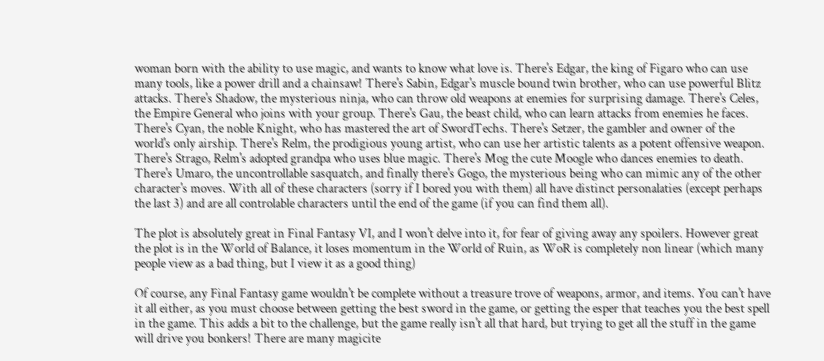woman born with the ability to use magic, and wants to know what love is. There's Edgar, the king of Figaro who can use many tools, like a power drill and a chainsaw! There's Sabin, Edgar's muscle bound twin brother, who can use powerful Blitz attacks. There's Shadow, the mysterious ninja, who can throw old weapons at enemies for surprising damage. There's Celes, the Empire General who joins with your group. There's Gau, the beast child, who can learn attacks from enemies he faces. There's Cyan, the noble Knight, who has mastered the art of SwordTechs. There's Setzer, the gambler and owner of the world's only airship. There's Relm, the prodigious young artist, who can use her artistic talents as a potent offensive weapon. There's Strago, Relm's adopted grandpa who uses blue magic. There's Mog the cute Moogle who dances enemies to death. There's Umaro, the uncontrollable sasquatch, and finally there's Gogo, the mysterious being who can mimic any of the other character's moves. With all of these characters (sorry if I bored you with them) all have distinct personalaties (except perhaps the last 3) and are all controlable characters until the end of the game (if you can find them all).

The plot is absolutely great in Final Fantasy VI, and I won't delve into it, for fear of giving away any spoilers. However great the plot is in the World of Balance, it loses momentum in the World of Ruin, as WoR is completely non linear (which many people view as a bad thing, but I view it as a good thing)

Of course, any Final Fantasy game wouldn't be complete without a treasure trove of weapons, armor, and items. You can't have it all either, as you must choose between getting the best sword in the game, or getting the esper that teaches you the best spell in the game. This adds a bit to the challenge, but the game really isn't all that hard, but trying to get all the stuff in the game will drive you bonkers! There are many magicite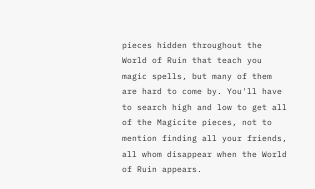pieces hidden throughout the World of Ruin that teach you magic spells, but many of them are hard to come by. You'll have to search high and low to get all of the Magicite pieces, not to mention finding all your friends, all whom disappear when the World of Ruin appears.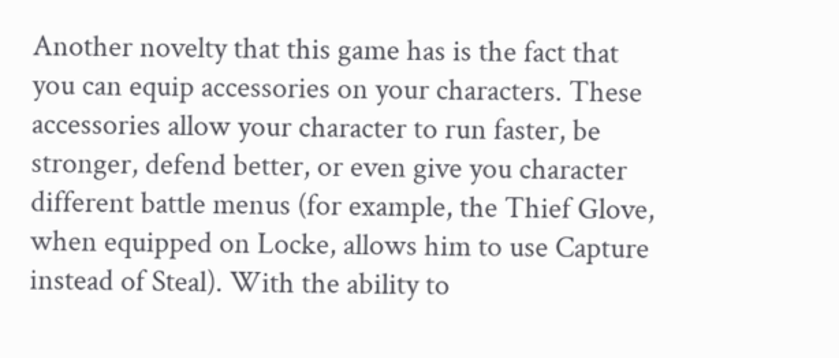Another novelty that this game has is the fact that you can equip accessories on your characters. These accessories allow your character to run faster, be stronger, defend better, or even give you character different battle menus (for example, the Thief Glove, when equipped on Locke, allows him to use Capture instead of Steal). With the ability to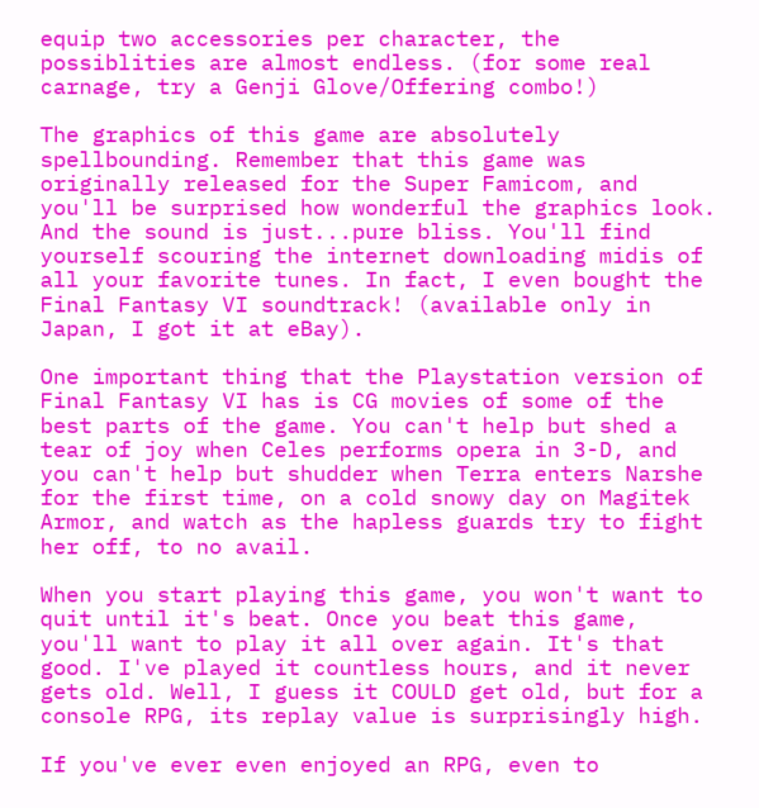equip two accessories per character, the possiblities are almost endless. (for some real carnage, try a Genji Glove/Offering combo!)

The graphics of this game are absolutely spellbounding. Remember that this game was originally released for the Super Famicom, and you'll be surprised how wonderful the graphics look. And the sound is just...pure bliss. You'll find yourself scouring the internet downloading midis of all your favorite tunes. In fact, I even bought the Final Fantasy VI soundtrack! (available only in Japan, I got it at eBay).

One important thing that the Playstation version of Final Fantasy VI has is CG movies of some of the best parts of the game. You can't help but shed a tear of joy when Celes performs opera in 3-D, and you can't help but shudder when Terra enters Narshe for the first time, on a cold snowy day on Magitek Armor, and watch as the hapless guards try to fight her off, to no avail.

When you start playing this game, you won't want to quit until it's beat. Once you beat this game, you'll want to play it all over again. It's that good. I've played it countless hours, and it never gets old. Well, I guess it COULD get old, but for a console RPG, its replay value is surprisingly high.

If you've ever even enjoyed an RPG, even to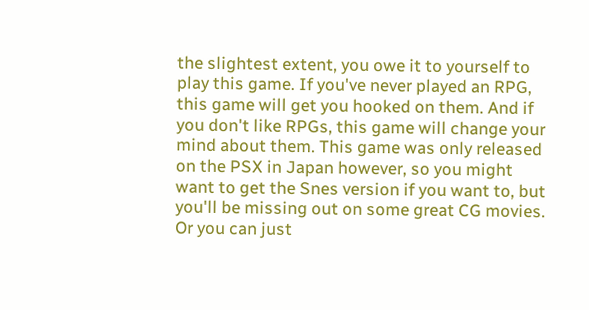the slightest extent, you owe it to yourself to play this game. If you've never played an RPG, this game will get you hooked on them. And if you don't like RPGs, this game will change your mind about them. This game was only released on the PSX in Japan however, so you might want to get the Snes version if you want to, but you'll be missing out on some great CG movies. Or you can just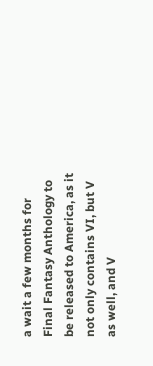a wait a few months for Final Fantasy Anthology to be released to America, as it not only contains VI, but V as well, and V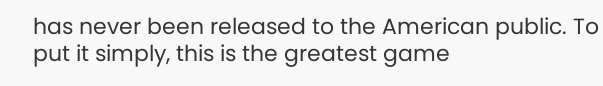has never been released to the American public. To put it simply, this is the greatest game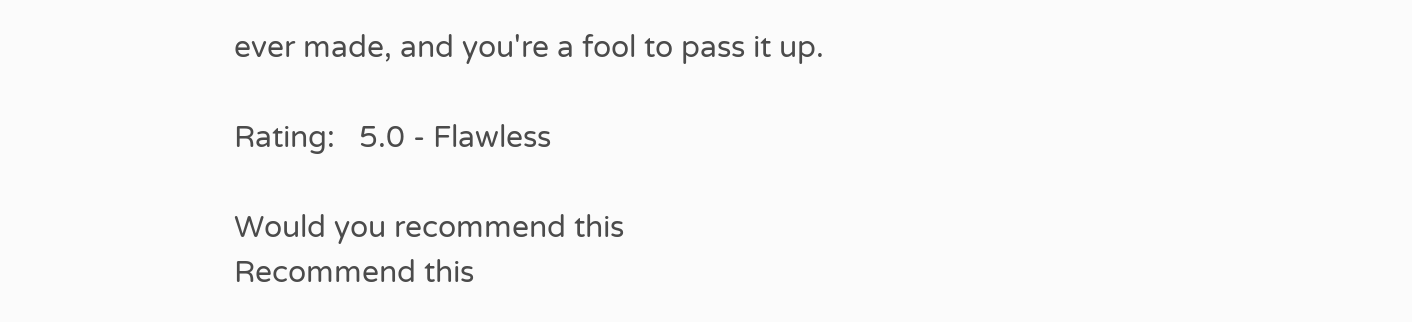ever made, and you're a fool to pass it up.

Rating:   5.0 - Flawless

Would you recommend this
Recommend this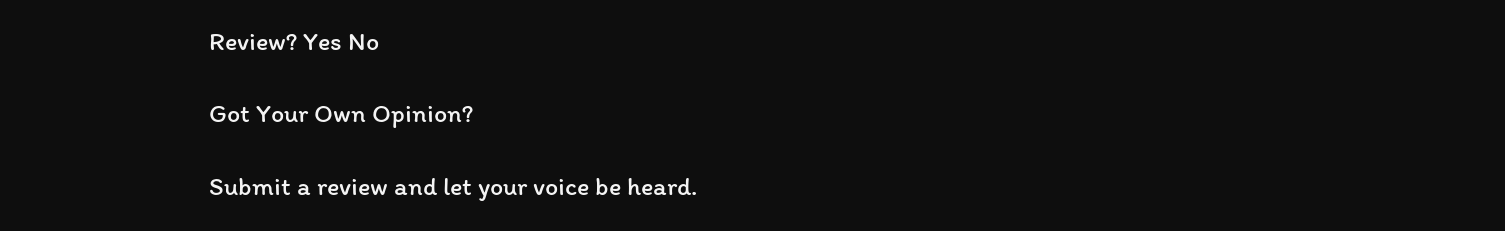Review? Yes No

Got Your Own Opinion?

Submit a review and let your voice be heard.